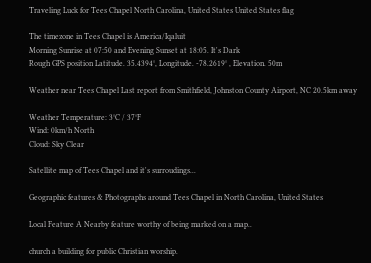Traveling Luck for Tees Chapel North Carolina, United States United States flag

The timezone in Tees Chapel is America/Iqaluit
Morning Sunrise at 07:50 and Evening Sunset at 18:05. It's Dark
Rough GPS position Latitude. 35.4394°, Longitude. -78.2619° , Elevation. 50m

Weather near Tees Chapel Last report from Smithfield, Johnston County Airport, NC 20.5km away

Weather Temperature: 3°C / 37°F
Wind: 0km/h North
Cloud: Sky Clear

Satellite map of Tees Chapel and it's surroudings...

Geographic features & Photographs around Tees Chapel in North Carolina, United States

Local Feature A Nearby feature worthy of being marked on a map..

church a building for public Christian worship.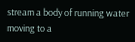stream a body of running water moving to a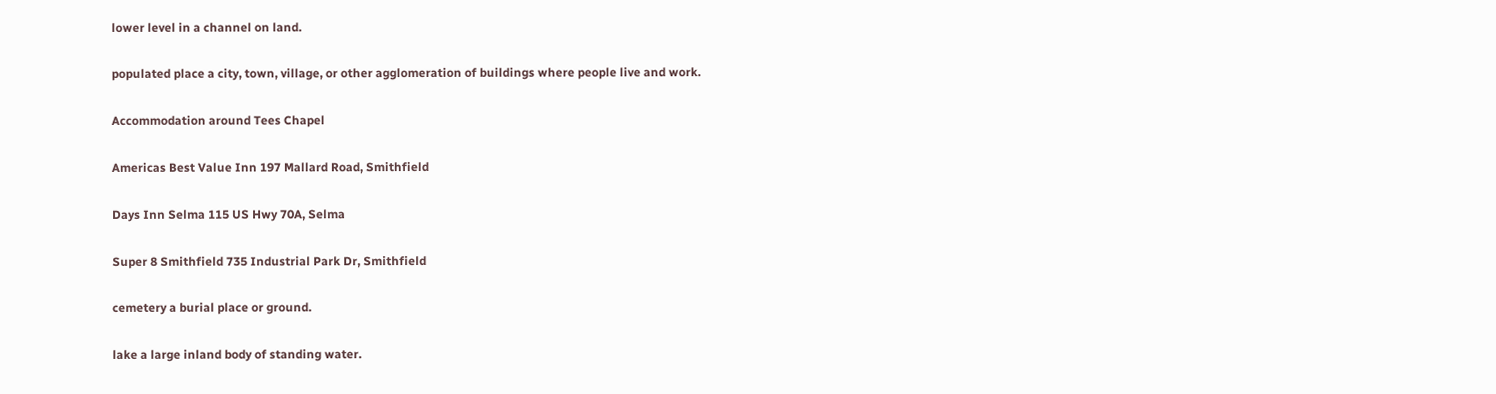lower level in a channel on land.

populated place a city, town, village, or other agglomeration of buildings where people live and work.

Accommodation around Tees Chapel

Americas Best Value Inn 197 Mallard Road, Smithfield

Days Inn Selma 115 US Hwy 70A, Selma

Super 8 Smithfield 735 Industrial Park Dr, Smithfield

cemetery a burial place or ground.

lake a large inland body of standing water.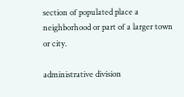section of populated place a neighborhood or part of a larger town or city.

administrative division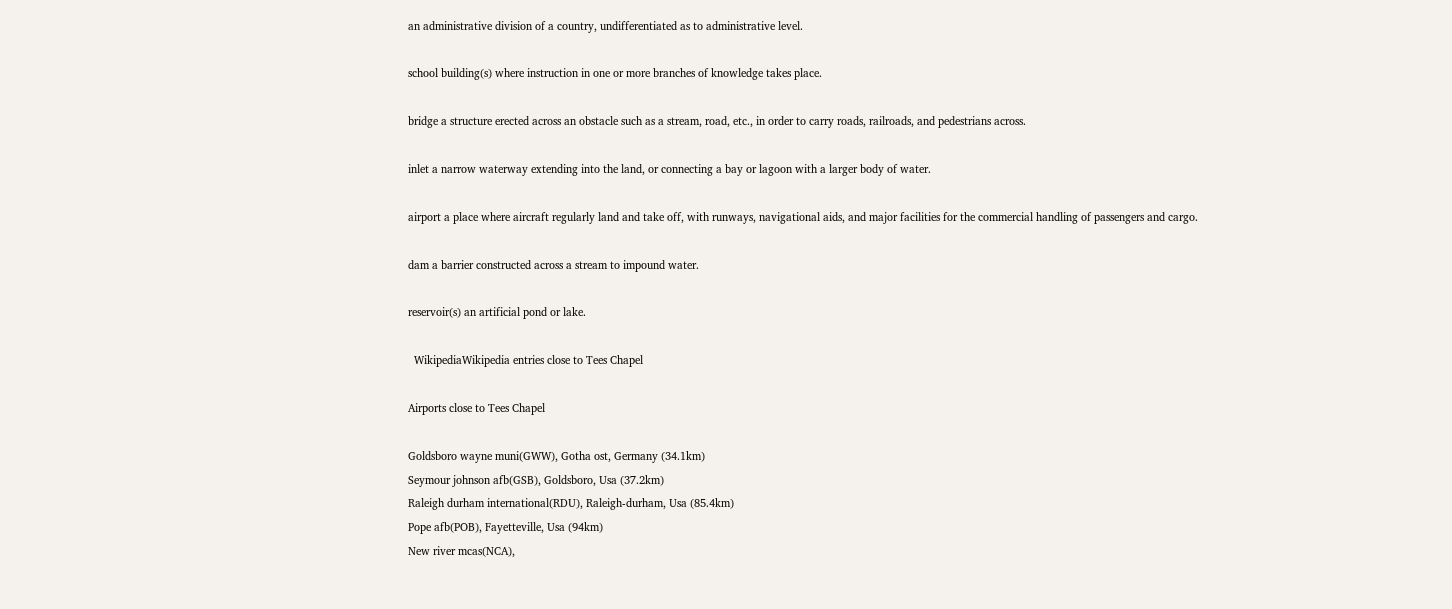an administrative division of a country, undifferentiated as to administrative level.

school building(s) where instruction in one or more branches of knowledge takes place.

bridge a structure erected across an obstacle such as a stream, road, etc., in order to carry roads, railroads, and pedestrians across.

inlet a narrow waterway extending into the land, or connecting a bay or lagoon with a larger body of water.

airport a place where aircraft regularly land and take off, with runways, navigational aids, and major facilities for the commercial handling of passengers and cargo.

dam a barrier constructed across a stream to impound water.

reservoir(s) an artificial pond or lake.

  WikipediaWikipedia entries close to Tees Chapel

Airports close to Tees Chapel

Goldsboro wayne muni(GWW), Gotha ost, Germany (34.1km)
Seymour johnson afb(GSB), Goldsboro, Usa (37.2km)
Raleigh durham international(RDU), Raleigh-durham, Usa (85.4km)
Pope afb(POB), Fayetteville, Usa (94km)
New river mcas(NCA),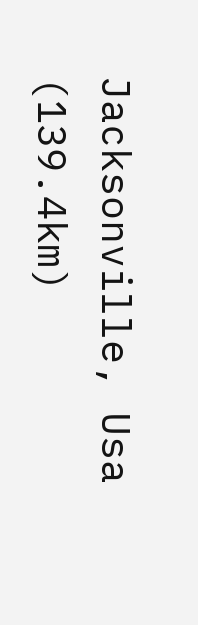Jacksonville, Usa (139.4km)